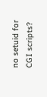no setuid for CGI scripts?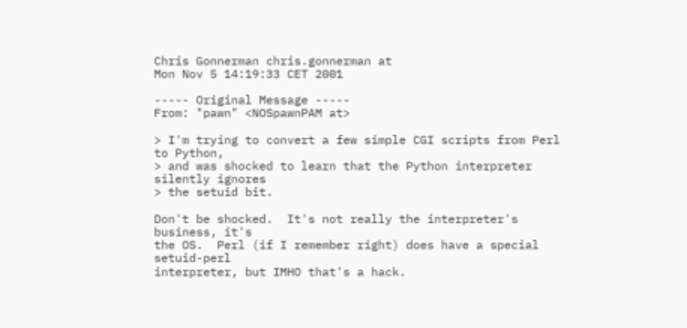Chris Gonnerman chris.gonnerman at
Mon Nov 5 14:19:33 CET 2001

----- Original Message -----
From: "pawn" <NOSpawnPAM at>

> I'm trying to convert a few simple CGI scripts from Perl to Python,
> and was shocked to learn that the Python interpreter silently ignores
> the setuid bit.

Don't be shocked.  It's not really the interpreter's business, it's
the OS.  Perl (if I remember right) does have a special setuid-perl
interpreter, but IMHO that's a hack.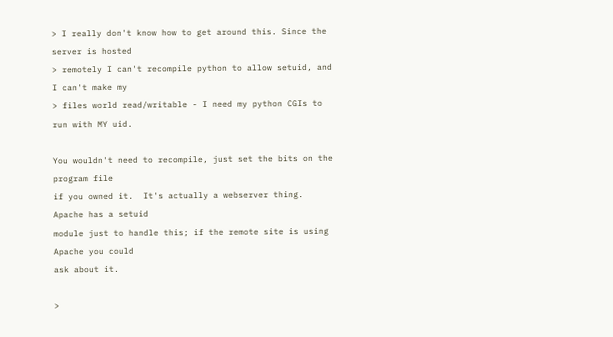> I really don't know how to get around this. Since the server is hosted
> remotely I can't recompile python to allow setuid, and I can't make my
> files world read/writable - I need my python CGIs to run with MY uid.

You wouldn't need to recompile, just set the bits on the program file
if you owned it.  It's actually a webserver thing.  Apache has a setuid
module just to handle this; if the remote site is using Apache you could
ask about it.

>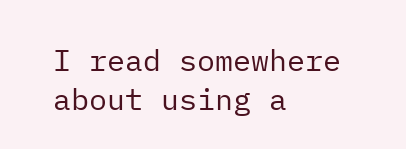I read somewhere about using a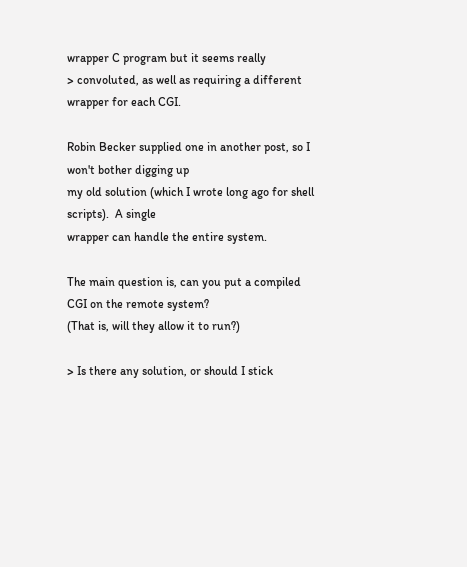wrapper C program but it seems really
> convoluted, as well as requiring a different wrapper for each CGI.

Robin Becker supplied one in another post, so I won't bother digging up
my old solution (which I wrote long ago for shell scripts).  A single
wrapper can handle the entire system.

The main question is, can you put a compiled CGI on the remote system?
(That is, will they allow it to run?)

> Is there any solution, or should I stick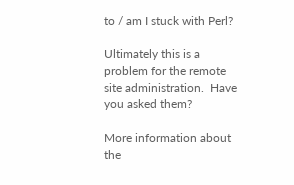to / am I stuck with Perl?

Ultimately this is a problem for the remote site administration.  Have
you asked them?

More information about the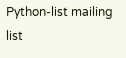Python-list mailing list